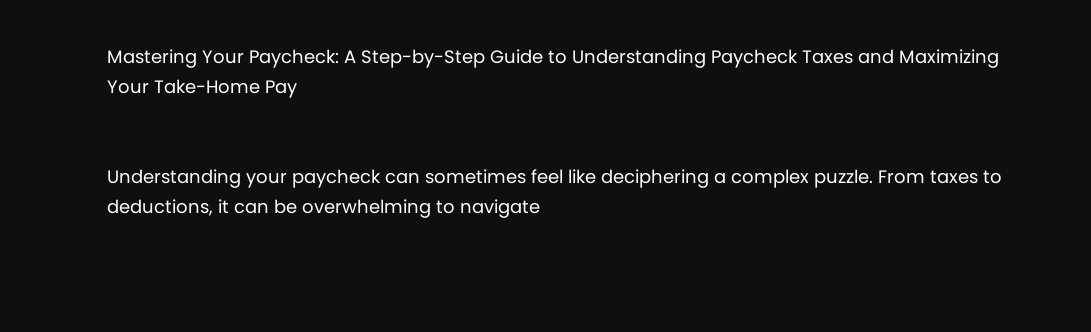Mastering Your Paycheck: A Step-by-Step Guide to Understanding Paycheck Taxes and Maximizing Your Take-Home Pay


Understanding your paycheck can sometimes feel like deciphering a complex puzzle. From taxes to deductions, it can be overwhelming to navigate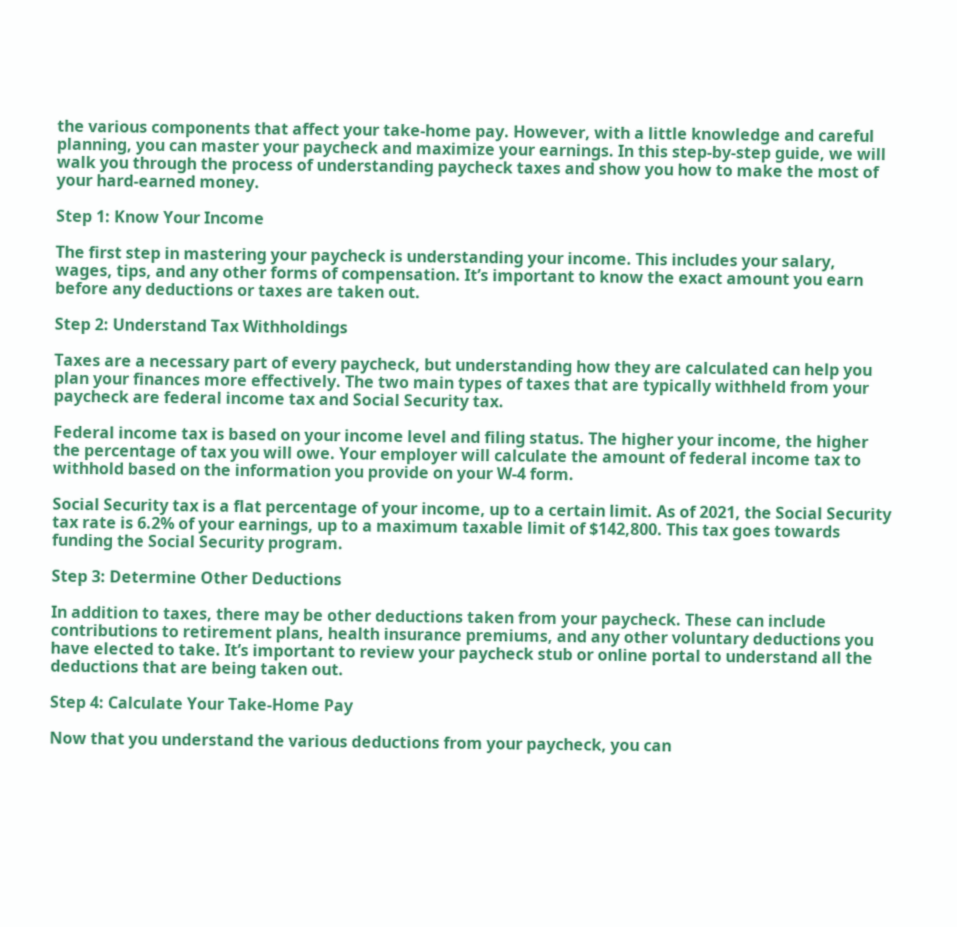the various components that affect your take-home pay. However, with a little knowledge and careful planning, you can master your paycheck and maximize your earnings. In this step-by-step guide, we will walk you through the process of understanding paycheck taxes and show you how to make the most of your hard-earned money.

Step 1: Know Your Income

The first step in mastering your paycheck is understanding your income. This includes your salary, wages, tips, and any other forms of compensation. It’s important to know the exact amount you earn before any deductions or taxes are taken out.

Step 2: Understand Tax Withholdings

Taxes are a necessary part of every paycheck, but understanding how they are calculated can help you plan your finances more effectively. The two main types of taxes that are typically withheld from your paycheck are federal income tax and Social Security tax.

Federal income tax is based on your income level and filing status. The higher your income, the higher the percentage of tax you will owe. Your employer will calculate the amount of federal income tax to withhold based on the information you provide on your W-4 form.

Social Security tax is a flat percentage of your income, up to a certain limit. As of 2021, the Social Security tax rate is 6.2% of your earnings, up to a maximum taxable limit of $142,800. This tax goes towards funding the Social Security program.

Step 3: Determine Other Deductions

In addition to taxes, there may be other deductions taken from your paycheck. These can include contributions to retirement plans, health insurance premiums, and any other voluntary deductions you have elected to take. It’s important to review your paycheck stub or online portal to understand all the deductions that are being taken out.

Step 4: Calculate Your Take-Home Pay

Now that you understand the various deductions from your paycheck, you can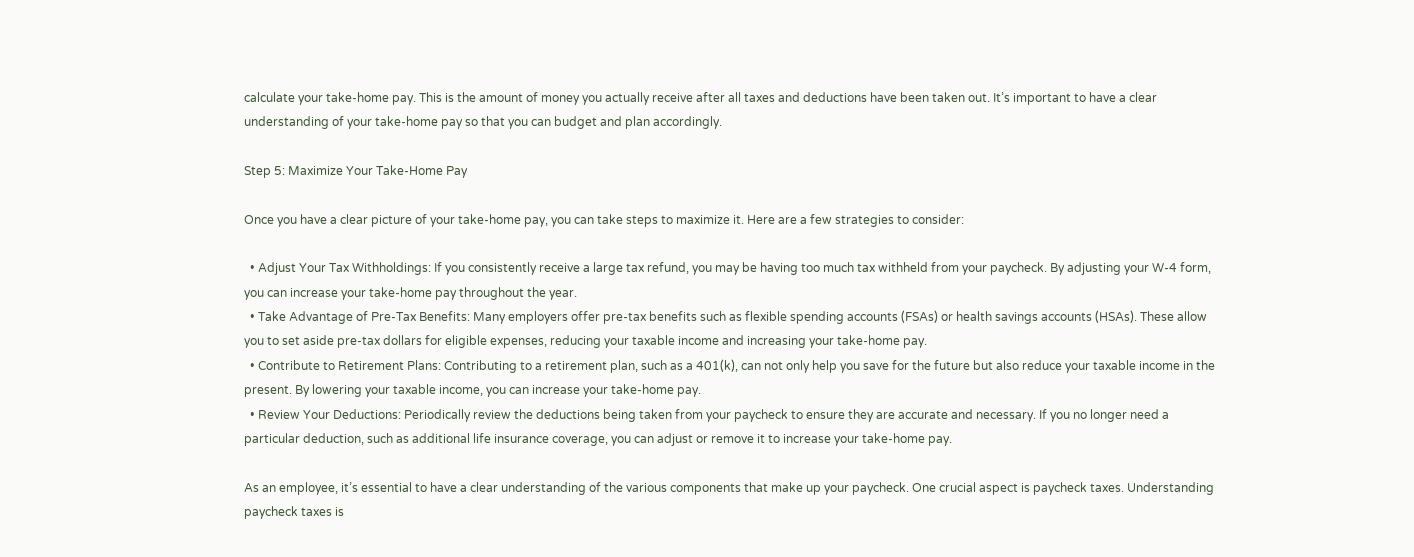calculate your take-home pay. This is the amount of money you actually receive after all taxes and deductions have been taken out. It’s important to have a clear understanding of your take-home pay so that you can budget and plan accordingly.

Step 5: Maximize Your Take-Home Pay

Once you have a clear picture of your take-home pay, you can take steps to maximize it. Here are a few strategies to consider:

  • Adjust Your Tax Withholdings: If you consistently receive a large tax refund, you may be having too much tax withheld from your paycheck. By adjusting your W-4 form, you can increase your take-home pay throughout the year.
  • Take Advantage of Pre-Tax Benefits: Many employers offer pre-tax benefits such as flexible spending accounts (FSAs) or health savings accounts (HSAs). These allow you to set aside pre-tax dollars for eligible expenses, reducing your taxable income and increasing your take-home pay.
  • Contribute to Retirement Plans: Contributing to a retirement plan, such as a 401(k), can not only help you save for the future but also reduce your taxable income in the present. By lowering your taxable income, you can increase your take-home pay.
  • Review Your Deductions: Periodically review the deductions being taken from your paycheck to ensure they are accurate and necessary. If you no longer need a particular deduction, such as additional life insurance coverage, you can adjust or remove it to increase your take-home pay.

As an employee, it’s essential to have a clear understanding of the various components that make up your paycheck. One crucial aspect is paycheck taxes. Understanding paycheck taxes is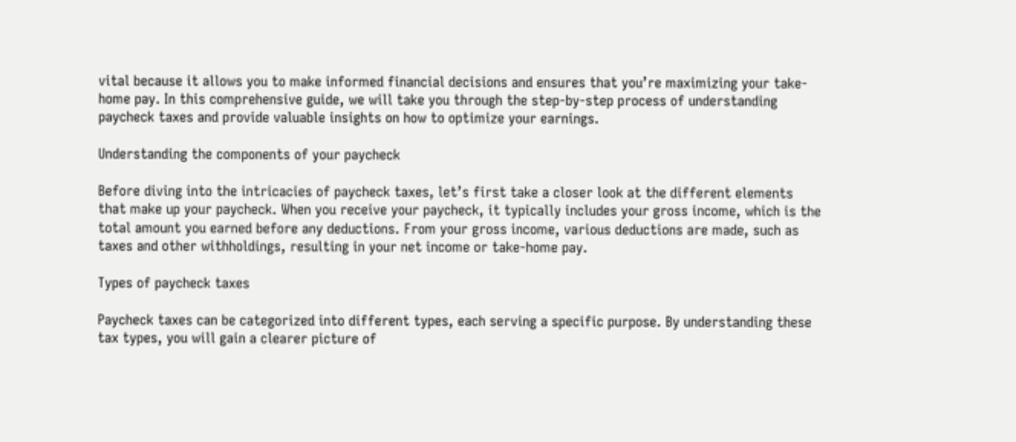vital because it allows you to make informed financial decisions and ensures that you’re maximizing your take-home pay. In this comprehensive guide, we will take you through the step-by-step process of understanding paycheck taxes and provide valuable insights on how to optimize your earnings.

Understanding the components of your paycheck

Before diving into the intricacies of paycheck taxes, let’s first take a closer look at the different elements that make up your paycheck. When you receive your paycheck, it typically includes your gross income, which is the total amount you earned before any deductions. From your gross income, various deductions are made, such as taxes and other withholdings, resulting in your net income or take-home pay.

Types of paycheck taxes

Paycheck taxes can be categorized into different types, each serving a specific purpose. By understanding these tax types, you will gain a clearer picture of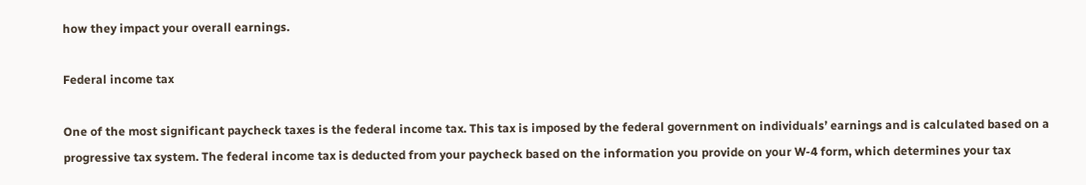how they impact your overall earnings.

Federal income tax

One of the most significant paycheck taxes is the federal income tax. This tax is imposed by the federal government on individuals’ earnings and is calculated based on a progressive tax system. The federal income tax is deducted from your paycheck based on the information you provide on your W-4 form, which determines your tax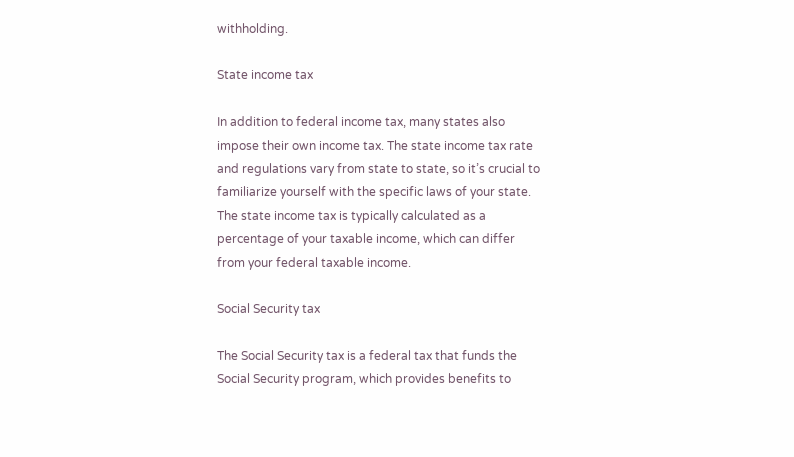withholding.

State income tax

In addition to federal income tax, many states also impose their own income tax. The state income tax rate and regulations vary from state to state, so it’s crucial to familiarize yourself with the specific laws of your state. The state income tax is typically calculated as a percentage of your taxable income, which can differ from your federal taxable income.

Social Security tax

The Social Security tax is a federal tax that funds the Social Security program, which provides benefits to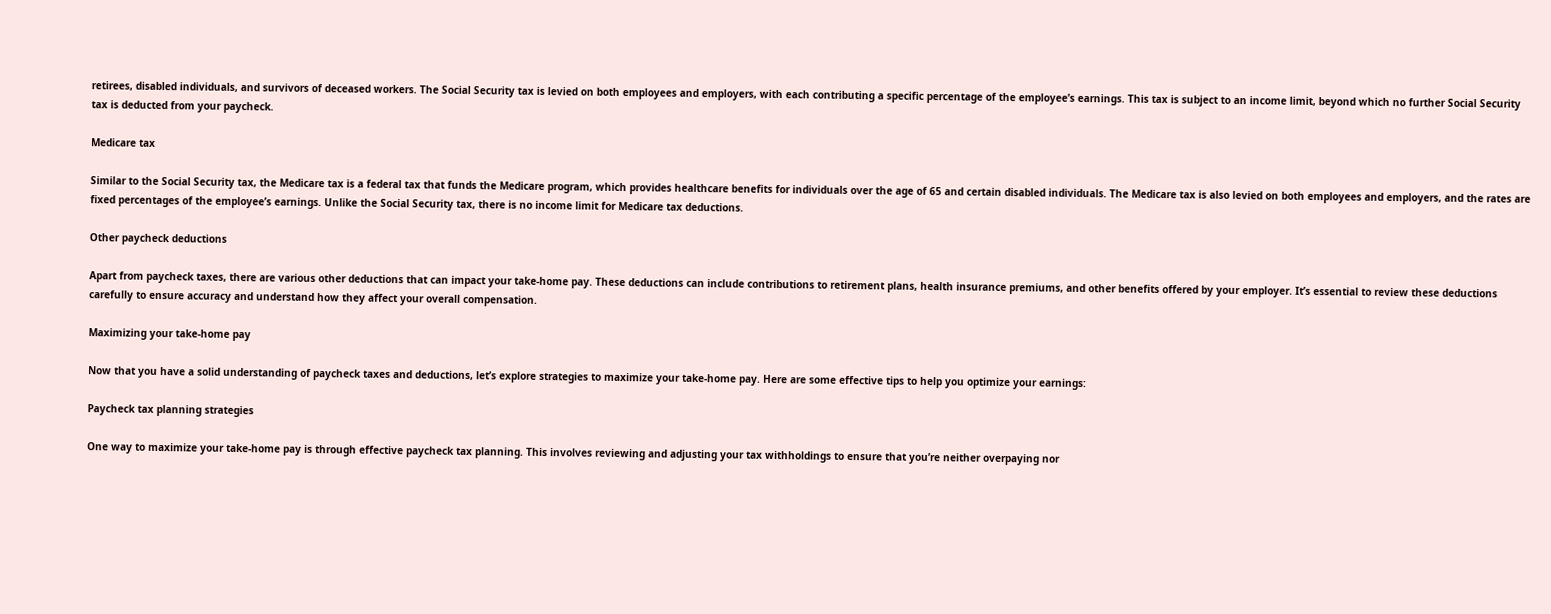retirees, disabled individuals, and survivors of deceased workers. The Social Security tax is levied on both employees and employers, with each contributing a specific percentage of the employee’s earnings. This tax is subject to an income limit, beyond which no further Social Security tax is deducted from your paycheck.

Medicare tax

Similar to the Social Security tax, the Medicare tax is a federal tax that funds the Medicare program, which provides healthcare benefits for individuals over the age of 65 and certain disabled individuals. The Medicare tax is also levied on both employees and employers, and the rates are fixed percentages of the employee’s earnings. Unlike the Social Security tax, there is no income limit for Medicare tax deductions.

Other paycheck deductions

Apart from paycheck taxes, there are various other deductions that can impact your take-home pay. These deductions can include contributions to retirement plans, health insurance premiums, and other benefits offered by your employer. It’s essential to review these deductions carefully to ensure accuracy and understand how they affect your overall compensation.

Maximizing your take-home pay

Now that you have a solid understanding of paycheck taxes and deductions, let’s explore strategies to maximize your take-home pay. Here are some effective tips to help you optimize your earnings:

Paycheck tax planning strategies

One way to maximize your take-home pay is through effective paycheck tax planning. This involves reviewing and adjusting your tax withholdings to ensure that you’re neither overpaying nor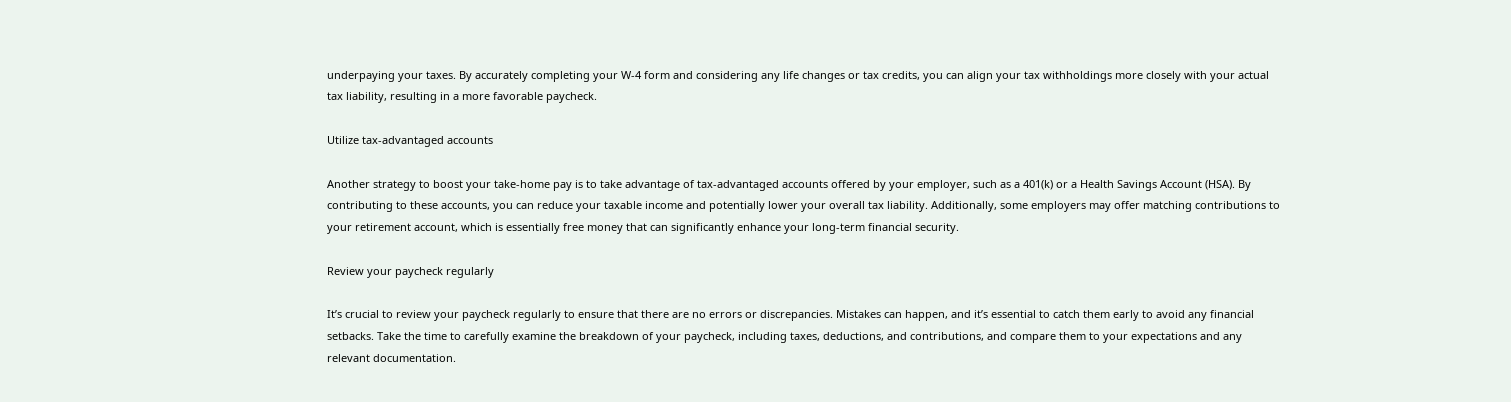underpaying your taxes. By accurately completing your W-4 form and considering any life changes or tax credits, you can align your tax withholdings more closely with your actual tax liability, resulting in a more favorable paycheck.

Utilize tax-advantaged accounts

Another strategy to boost your take-home pay is to take advantage of tax-advantaged accounts offered by your employer, such as a 401(k) or a Health Savings Account (HSA). By contributing to these accounts, you can reduce your taxable income and potentially lower your overall tax liability. Additionally, some employers may offer matching contributions to your retirement account, which is essentially free money that can significantly enhance your long-term financial security.

Review your paycheck regularly

It’s crucial to review your paycheck regularly to ensure that there are no errors or discrepancies. Mistakes can happen, and it’s essential to catch them early to avoid any financial setbacks. Take the time to carefully examine the breakdown of your paycheck, including taxes, deductions, and contributions, and compare them to your expectations and any relevant documentation.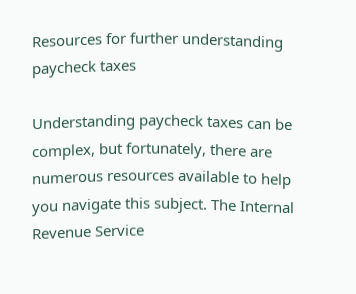Resources for further understanding paycheck taxes

Understanding paycheck taxes can be complex, but fortunately, there are numerous resources available to help you navigate this subject. The Internal Revenue Service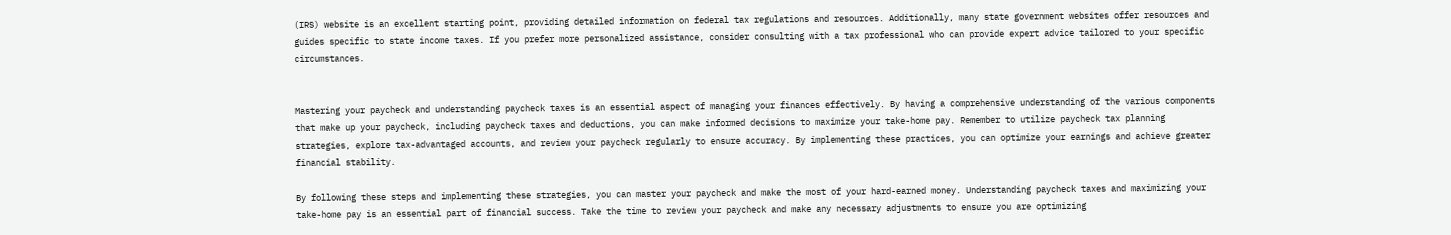(IRS) website is an excellent starting point, providing detailed information on federal tax regulations and resources. Additionally, many state government websites offer resources and guides specific to state income taxes. If you prefer more personalized assistance, consider consulting with a tax professional who can provide expert advice tailored to your specific circumstances.


Mastering your paycheck and understanding paycheck taxes is an essential aspect of managing your finances effectively. By having a comprehensive understanding of the various components that make up your paycheck, including paycheck taxes and deductions, you can make informed decisions to maximize your take-home pay. Remember to utilize paycheck tax planning strategies, explore tax-advantaged accounts, and review your paycheck regularly to ensure accuracy. By implementing these practices, you can optimize your earnings and achieve greater financial stability.

By following these steps and implementing these strategies, you can master your paycheck and make the most of your hard-earned money. Understanding paycheck taxes and maximizing your take-home pay is an essential part of financial success. Take the time to review your paycheck and make any necessary adjustments to ensure you are optimizing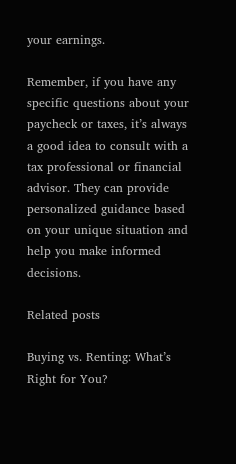your earnings.

Remember, if you have any specific questions about your paycheck or taxes, it’s always a good idea to consult with a tax professional or financial advisor. They can provide personalized guidance based on your unique situation and help you make informed decisions.

Related posts

Buying vs. Renting: What’s Right for You?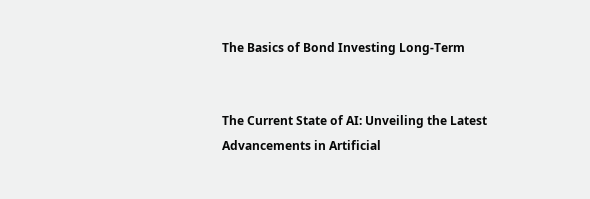The Basics of Bond Investing Long-Term


The Current State of AI: Unveiling the Latest Advancements in Artificial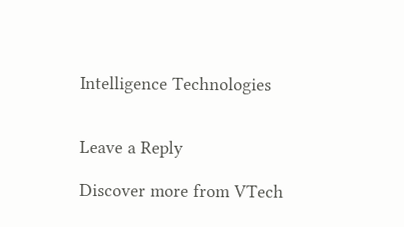Intelligence Technologies


Leave a Reply

Discover more from VTech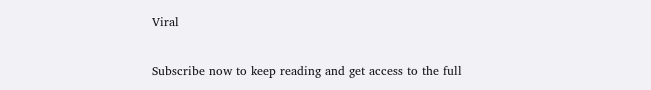Viral

Subscribe now to keep reading and get access to the full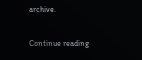archive.

Continue reading